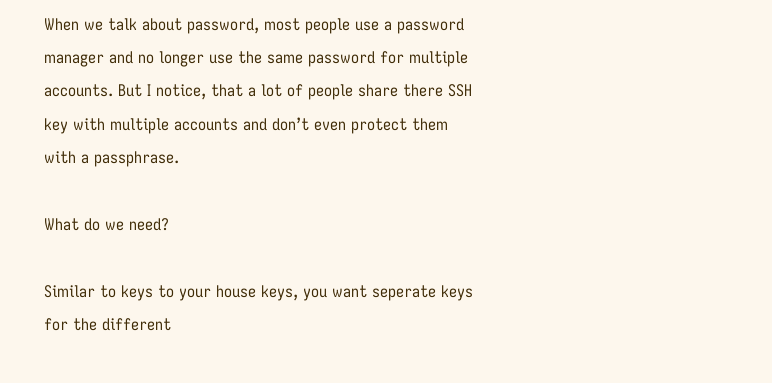When we talk about password, most people use a password manager and no longer use the same password for multiple accounts. But I notice, that a lot of people share there SSH key with multiple accounts and don’t even protect them with a passphrase.

What do we need?

Similar to keys to your house keys, you want seperate keys for the different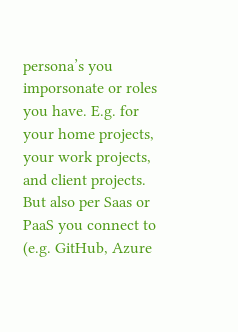persona’s you imporsonate or roles you have. E.g. for your home projects, your work projects, and client projects. But also per Saas or PaaS you connect to (e.g. GitHub, Azure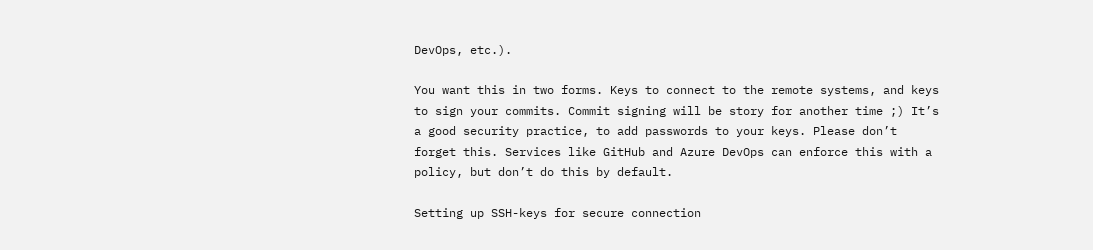DevOps, etc.).

You want this in two forms. Keys to connect to the remote systems, and keys to sign your commits. Commit signing will be story for another time ;) It’s a good security practice, to add passwords to your keys. Please don’t forget this. Services like GitHub and Azure DevOps can enforce this with a policy, but don’t do this by default.

Setting up SSH-keys for secure connection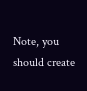Note, you should create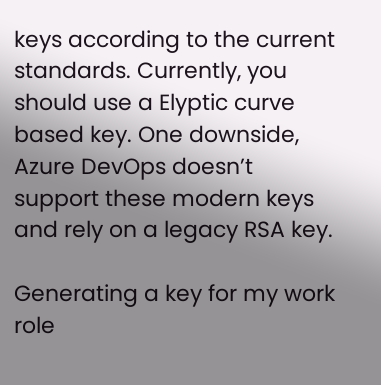keys according to the current standards. Currently, you should use a Elyptic curve based key. One downside, Azure DevOps doesn’t support these modern keys and rely on a legacy RSA key.

Generating a key for my work role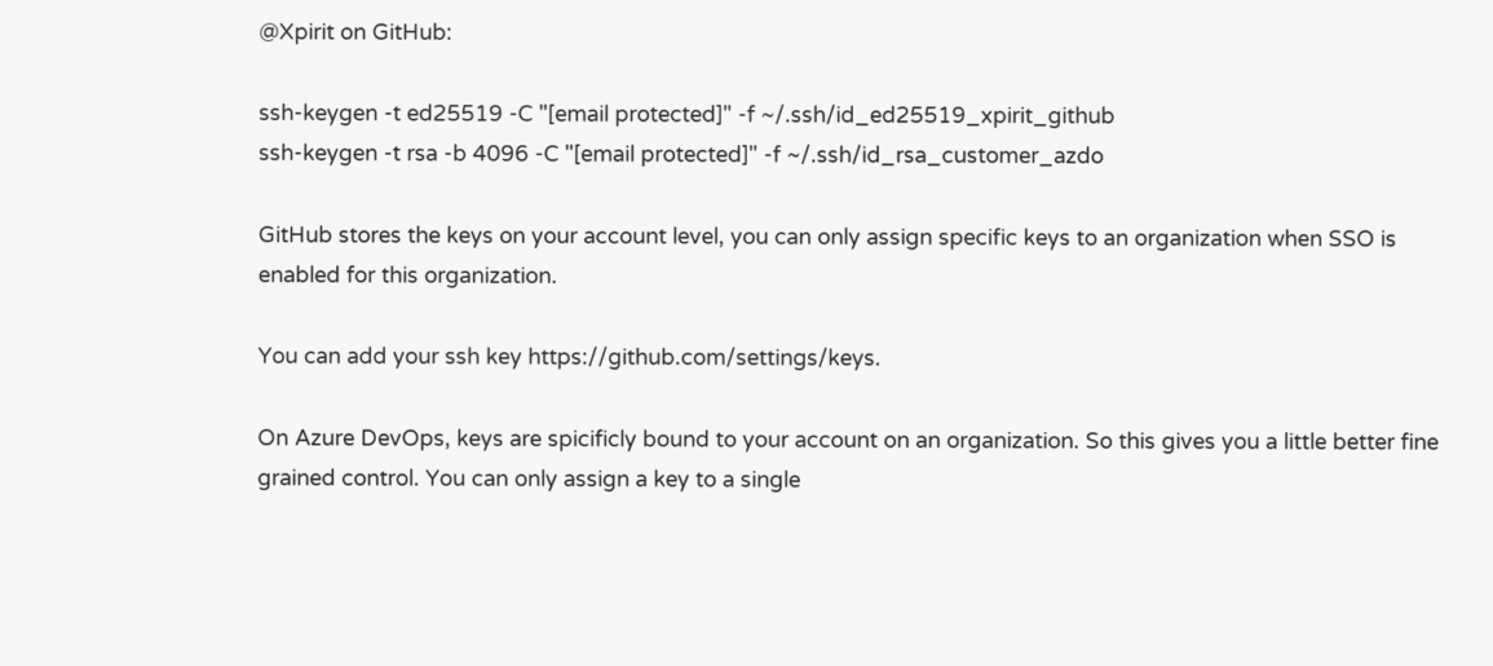@Xpirit on GitHub:

ssh-keygen -t ed25519 -C "[email protected]" -f ~/.ssh/id_ed25519_xpirit_github
ssh-keygen -t rsa -b 4096 -C "[email protected]" -f ~/.ssh/id_rsa_customer_azdo

GitHub stores the keys on your account level, you can only assign specific keys to an organization when SSO is enabled for this organization.

You can add your ssh key https://github.com/settings/keys.

On Azure DevOps, keys are spicificly bound to your account on an organization. So this gives you a little better fine grained control. You can only assign a key to a single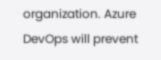organization. Azure DevOps will prevent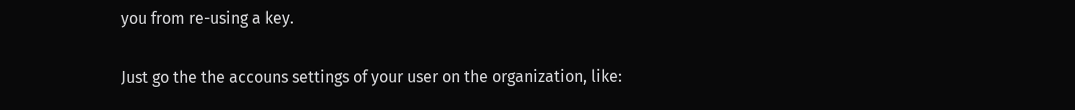you from re-using a key.

Just go the the accouns settings of your user on the organization, like: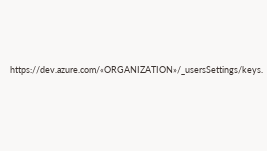https://dev.azure.com/«ORGANIZATION»/_usersSettings/keys.